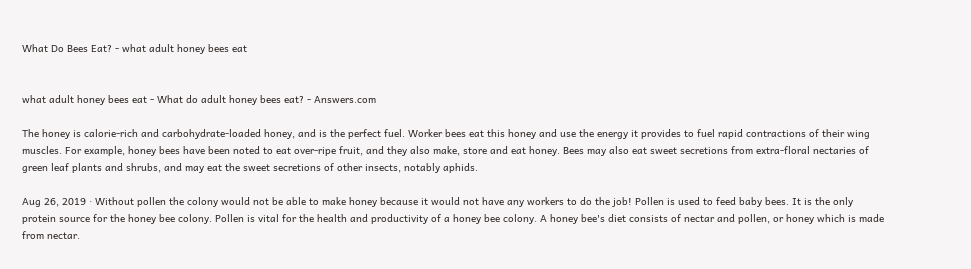What Do Bees Eat? - what adult honey bees eat


what adult honey bees eat - What do adult honey bees eat? - Answers.com

The honey is calorie-rich and carbohydrate-loaded honey, and is the perfect fuel. Worker bees eat this honey and use the energy it provides to fuel rapid contractions of their wing muscles. For example, honey bees have been noted to eat over-ripe fruit, and they also make, store and eat honey. Bees may also eat sweet secretions from extra-floral nectaries of green leaf plants and shrubs, and may eat the sweet secretions of other insects, notably aphids.

Aug 26, 2019 · Without pollen the colony would not be able to make honey because it would not have any workers to do the job! Pollen is used to feed baby bees. It is the only protein source for the honey bee colony. Pollen is vital for the health and productivity of a honey bee colony. A honey bee's diet consists of nectar and pollen, or honey which is made from nectar.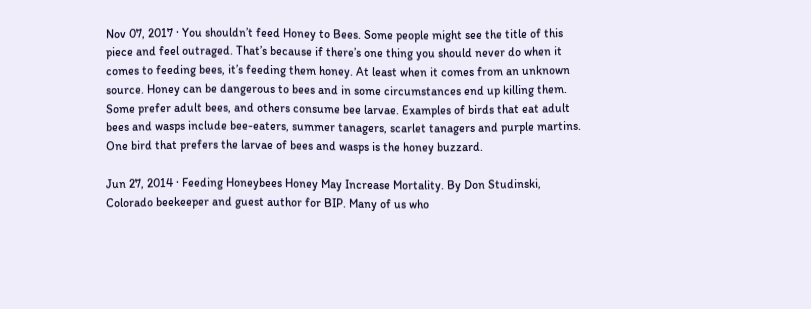Nov 07, 2017 · You shouldn’t feed Honey to Bees. Some people might see the title of this piece and feel outraged. That’s because if there’s one thing you should never do when it comes to feeding bees, it’s feeding them honey. At least when it comes from an unknown source. Honey can be dangerous to bees and in some circumstances end up killing them. Some prefer adult bees, and others consume bee larvae. Examples of birds that eat adult bees and wasps include bee-eaters, summer tanagers, scarlet tanagers and purple martins. One bird that prefers the larvae of bees and wasps is the honey buzzard.

Jun 27, 2014 · Feeding Honeybees Honey May Increase Mortality. By Don Studinski, Colorado beekeeper and guest author for BIP. Many of us who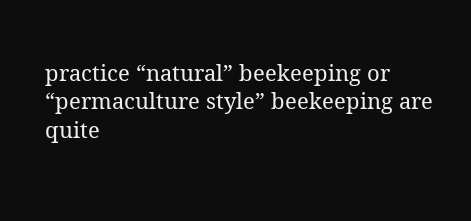practice “natural” beekeeping or “permaculture style” beekeeping are quite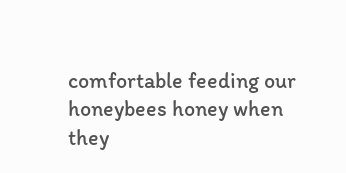comfortable feeding our honeybees honey when they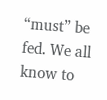“must” be fed. We all know to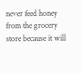never feed honey from the grocery store because it will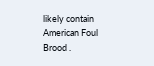likely contain American Foul Brood .